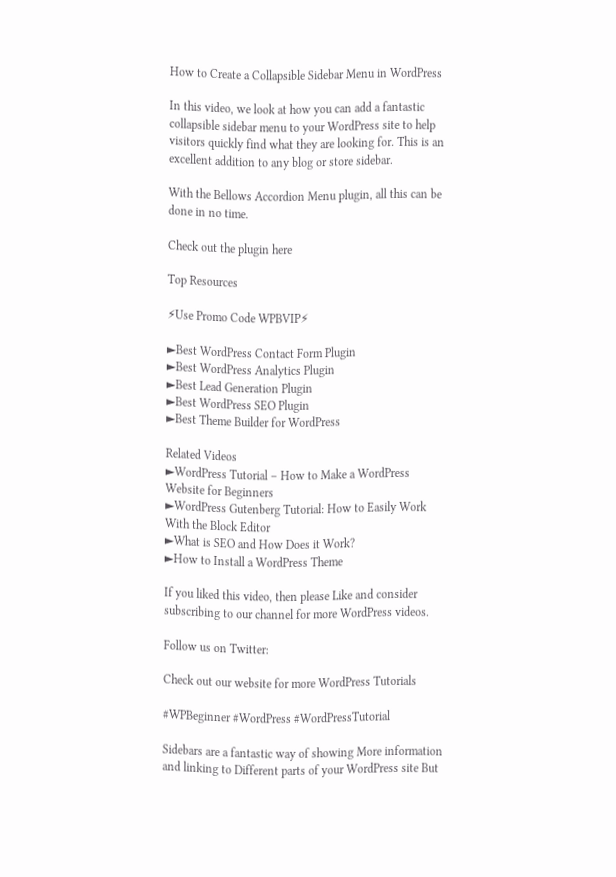How to Create a Collapsible Sidebar Menu in WordPress

In this video, we look at how you can add a fantastic collapsible sidebar menu to your WordPress site to help visitors quickly find what they are looking for. This is an excellent addition to any blog or store sidebar.

With the Bellows Accordion Menu plugin, all this can be done in no time.

Check out the plugin here

Top Resources

⚡Use Promo Code WPBVIP⚡

►Best WordPress Contact Form Plugin
►Best WordPress Analytics Plugin
►Best Lead Generation Plugin
►Best WordPress SEO Plugin
►Best Theme Builder for WordPress

Related Videos
►WordPress Tutorial – How to Make a WordPress Website for Beginners
►WordPress Gutenberg Tutorial: How to Easily Work With the Block Editor
►What is SEO and How Does it Work?
►How to Install a WordPress Theme

If you liked this video, then please Like and consider subscribing to our channel for more WordPress videos.

Follow us on Twitter:

Check out our website for more WordPress Tutorials

#WPBeginner #WordPress #WordPressTutorial

Sidebars are a fantastic way of showing More information and linking to Different parts of your WordPress site But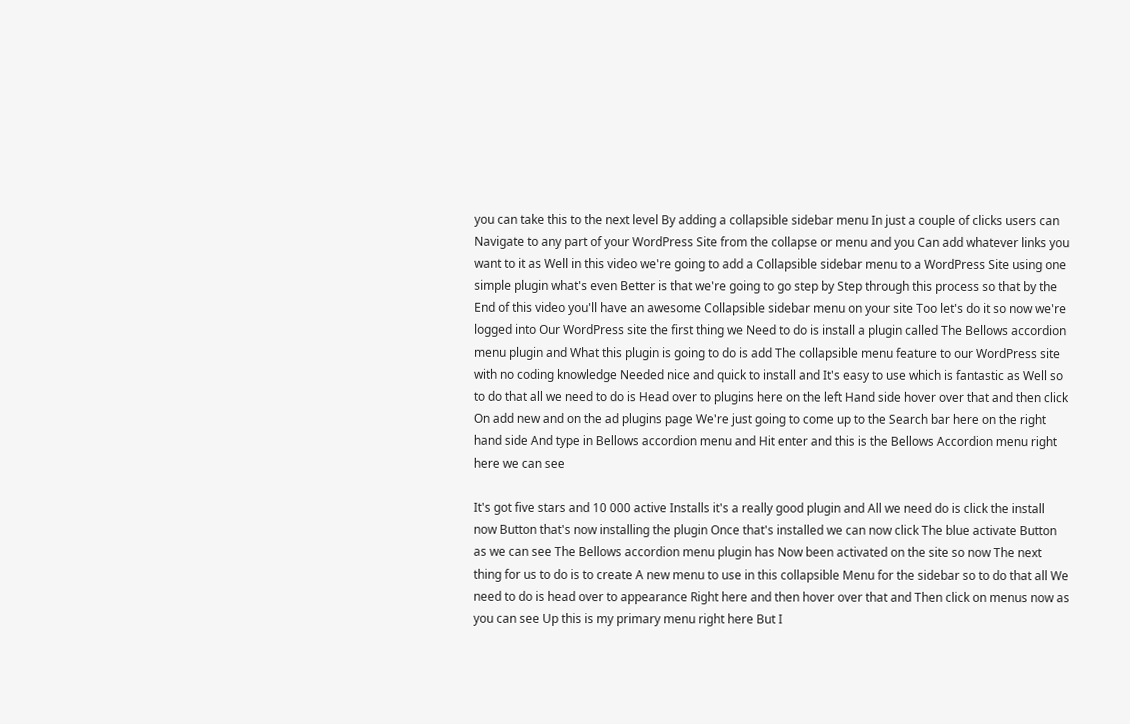you can take this to the next level By adding a collapsible sidebar menu In just a couple of clicks users can Navigate to any part of your WordPress Site from the collapse or menu and you Can add whatever links you want to it as Well in this video we're going to add a Collapsible sidebar menu to a WordPress Site using one simple plugin what's even Better is that we're going to go step by Step through this process so that by the End of this video you'll have an awesome Collapsible sidebar menu on your site Too let's do it so now we're logged into Our WordPress site the first thing we Need to do is install a plugin called The Bellows accordion menu plugin and What this plugin is going to do is add The collapsible menu feature to our WordPress site with no coding knowledge Needed nice and quick to install and It's easy to use which is fantastic as Well so to do that all we need to do is Head over to plugins here on the left Hand side hover over that and then click On add new and on the ad plugins page We're just going to come up to the Search bar here on the right hand side And type in Bellows accordion menu and Hit enter and this is the Bellows Accordion menu right here we can see

It's got five stars and 10 000 active Installs it's a really good plugin and All we need do is click the install now Button that's now installing the plugin Once that's installed we can now click The blue activate Button as we can see The Bellows accordion menu plugin has Now been activated on the site so now The next thing for us to do is to create A new menu to use in this collapsible Menu for the sidebar so to do that all We need to do is head over to appearance Right here and then hover over that and Then click on menus now as you can see Up this is my primary menu right here But I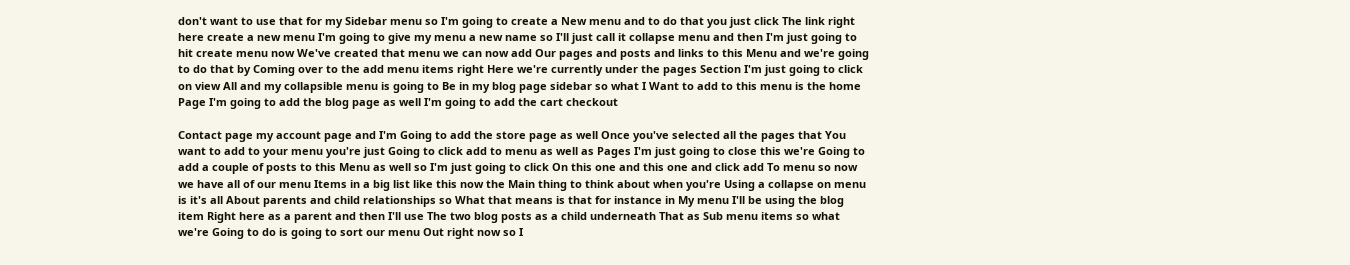don't want to use that for my Sidebar menu so I'm going to create a New menu and to do that you just click The link right here create a new menu I'm going to give my menu a new name so I'll just call it collapse menu and then I'm just going to hit create menu now We've created that menu we can now add Our pages and posts and links to this Menu and we're going to do that by Coming over to the add menu items right Here we're currently under the pages Section I'm just going to click on view All and my collapsible menu is going to Be in my blog page sidebar so what I Want to add to this menu is the home Page I'm going to add the blog page as well I'm going to add the cart checkout

Contact page my account page and I'm Going to add the store page as well Once you've selected all the pages that You want to add to your menu you're just Going to click add to menu as well as Pages I'm just going to close this we're Going to add a couple of posts to this Menu as well so I'm just going to click On this one and this one and click add To menu so now we have all of our menu Items in a big list like this now the Main thing to think about when you're Using a collapse on menu is it's all About parents and child relationships so What that means is that for instance in My menu I'll be using the blog item Right here as a parent and then I'll use The two blog posts as a child underneath That as Sub menu items so what we're Going to do is going to sort our menu Out right now so I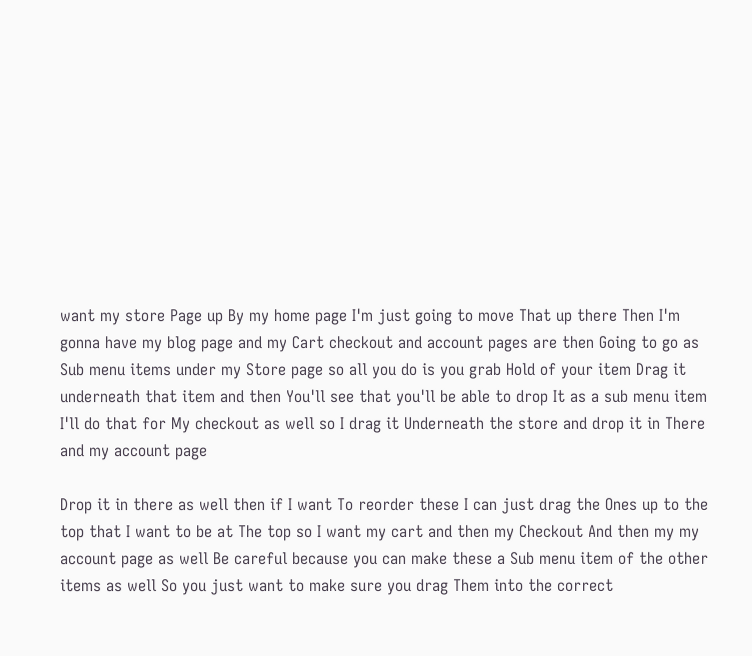want my store Page up By my home page I'm just going to move That up there Then I'm gonna have my blog page and my Cart checkout and account pages are then Going to go as Sub menu items under my Store page so all you do is you grab Hold of your item Drag it underneath that item and then You'll see that you'll be able to drop It as a sub menu item I'll do that for My checkout as well so I drag it Underneath the store and drop it in There and my account page

Drop it in there as well then if I want To reorder these I can just drag the Ones up to the top that I want to be at The top so I want my cart and then my Checkout And then my my account page as well Be careful because you can make these a Sub menu item of the other items as well So you just want to make sure you drag Them into the correct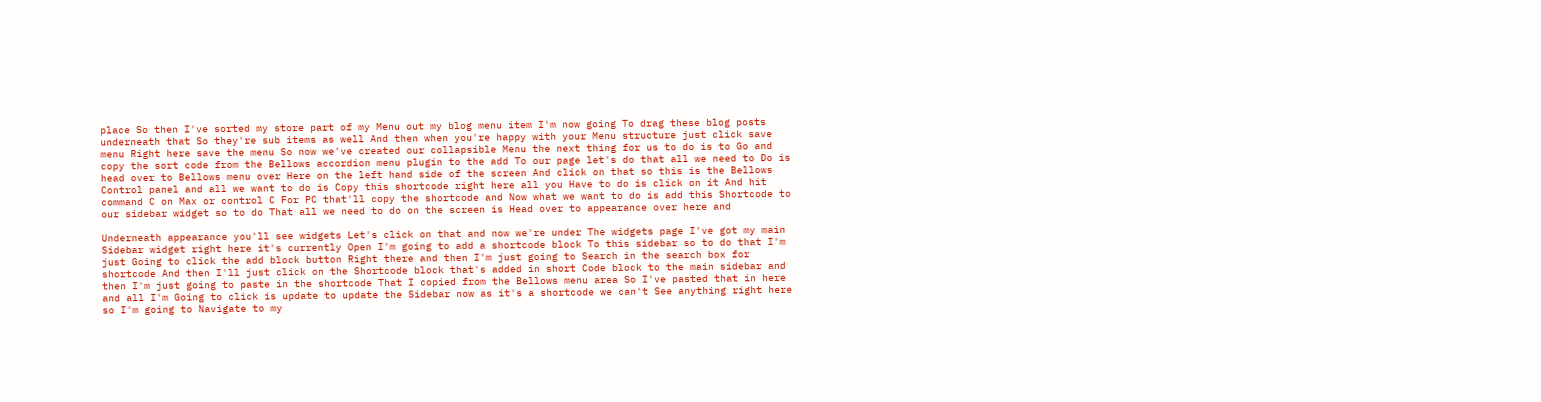place So then I've sorted my store part of my Menu out my blog menu item I'm now going To drag these blog posts underneath that So they're sub items as well And then when you're happy with your Menu structure just click save menu Right here save the menu So now we've created our collapsible Menu the next thing for us to do is to Go and copy the sort code from the Bellows accordion menu plugin to the add To our page let's do that all we need to Do is head over to Bellows menu over Here on the left hand side of the screen And click on that so this is the Bellows Control panel and all we want to do is Copy this shortcode right here all you Have to do is click on it And hit command C on Max or control C For PC that'll copy the shortcode and Now what we want to do is add this Shortcode to our sidebar widget so to do That all we need to do on the screen is Head over to appearance over here and

Underneath appearance you'll see widgets Let's click on that and now we're under The widgets page I've got my main Sidebar widget right here it's currently Open I'm going to add a shortcode block To this sidebar so to do that I'm just Going to click the add block button Right there and then I'm just going to Search in the search box for shortcode And then I'll just click on the Shortcode block that's added in short Code block to the main sidebar and then I'm just going to paste in the shortcode That I copied from the Bellows menu area So I've pasted that in here and all I'm Going to click is update to update the Sidebar now as it's a shortcode we can't See anything right here so I'm going to Navigate to my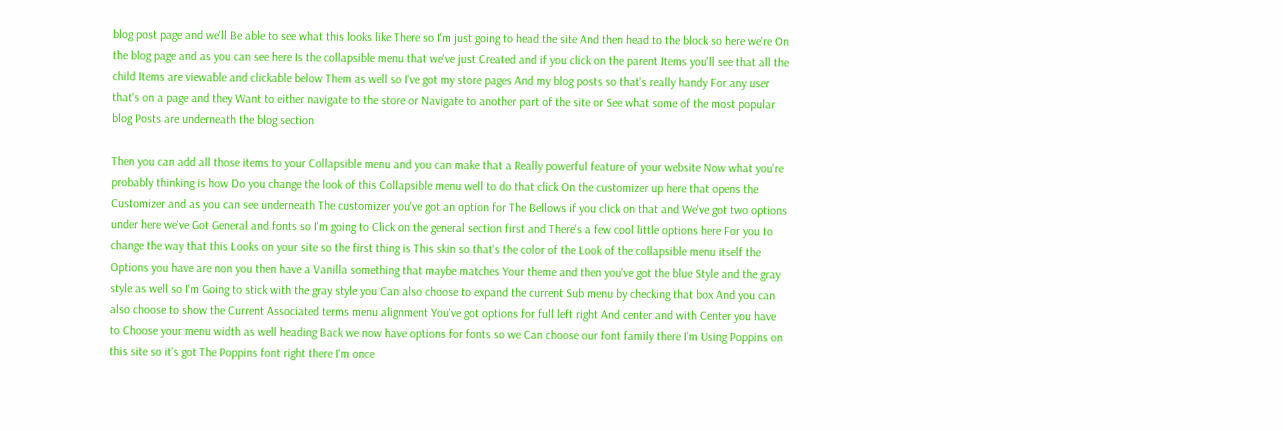blog post page and we'll Be able to see what this looks like There so I'm just going to head the site And then head to the block so here we're On the blog page and as you can see here Is the collapsible menu that we've just Created and if you click on the parent Items you'll see that all the child Items are viewable and clickable below Them as well so I've got my store pages And my blog posts so that's really handy For any user that's on a page and they Want to either navigate to the store or Navigate to another part of the site or See what some of the most popular blog Posts are underneath the blog section

Then you can add all those items to your Collapsible menu and you can make that a Really powerful feature of your website Now what you're probably thinking is how Do you change the look of this Collapsible menu well to do that click On the customizer up here that opens the Customizer and as you can see underneath The customizer you've got an option for The Bellows if you click on that and We've got two options under here we've Got General and fonts so I'm going to Click on the general section first and There's a few cool little options here For you to change the way that this Looks on your site so the first thing is This skin so that's the color of the Look of the collapsible menu itself the Options you have are non you then have a Vanilla something that maybe matches Your theme and then you've got the blue Style and the gray style as well so I'm Going to stick with the gray style you Can also choose to expand the current Sub menu by checking that box And you can also choose to show the Current Associated terms menu alignment You've got options for full left right And center and with Center you have to Choose your menu width as well heading Back we now have options for fonts so we Can choose our font family there I'm Using Poppins on this site so it's got The Poppins font right there I'm once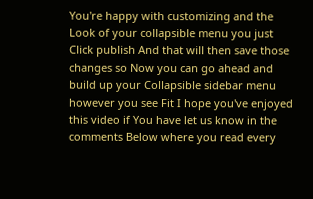You're happy with customizing and the Look of your collapsible menu you just Click publish And that will then save those changes so Now you can go ahead and build up your Collapsible sidebar menu however you see Fit I hope you've enjoyed this video if You have let us know in the comments Below where you read every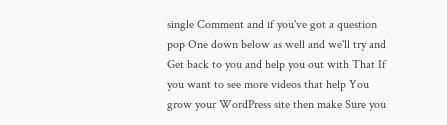single Comment and if you've got a question pop One down below as well and we'll try and Get back to you and help you out with That If you want to see more videos that help You grow your WordPress site then make Sure you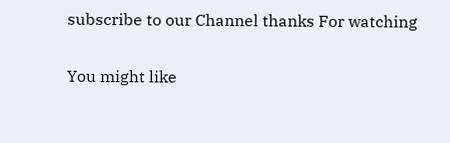subscribe to our Channel thanks For watching

You might like